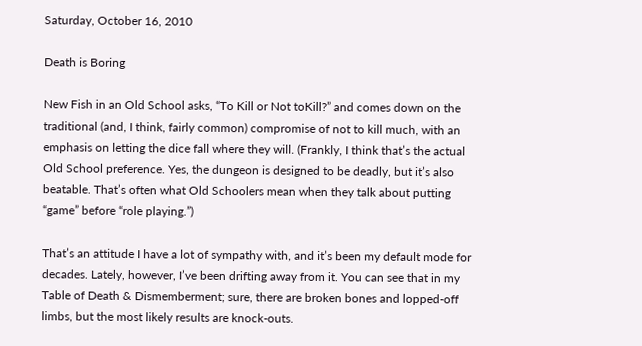Saturday, October 16, 2010

Death is Boring

New Fish in an Old School asks, “To Kill or Not toKill?” and comes down on the traditional (and, I think, fairly common) compromise of not to kill much, with an emphasis on letting the dice fall where they will. (Frankly, I think that’s the actual Old School preference. Yes, the dungeon is designed to be deadly, but it’s also beatable. That’s often what Old Schoolers mean when they talk about putting “game” before “role playing.”)

That’s an attitude I have a lot of sympathy with, and it’s been my default mode for decades. Lately, however, I’ve been drifting away from it. You can see that in my Table of Death & Dismemberment; sure, there are broken bones and lopped-off limbs, but the most likely results are knock-outs.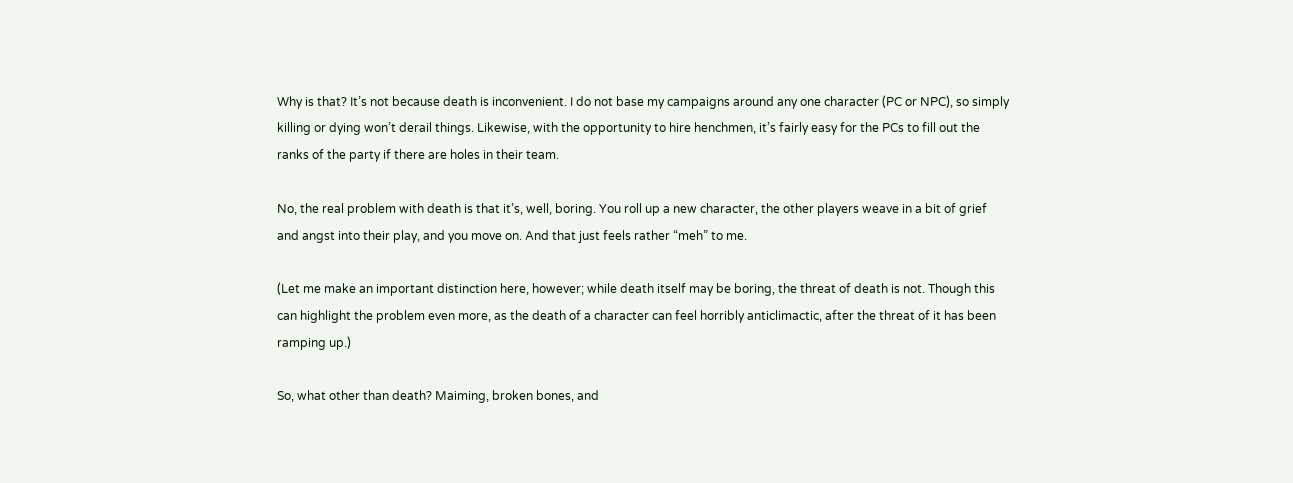Why is that? It’s not because death is inconvenient. I do not base my campaigns around any one character (PC or NPC), so simply killing or dying won’t derail things. Likewise, with the opportunity to hire henchmen, it’s fairly easy for the PCs to fill out the ranks of the party if there are holes in their team.

No, the real problem with death is that it’s, well, boring. You roll up a new character, the other players weave in a bit of grief and angst into their play, and you move on. And that just feels rather “meh” to me.

(Let me make an important distinction here, however; while death itself may be boring, the threat of death is not. Though this can highlight the problem even more, as the death of a character can feel horribly anticlimactic, after the threat of it has been ramping up.)

So, what other than death? Maiming, broken bones, and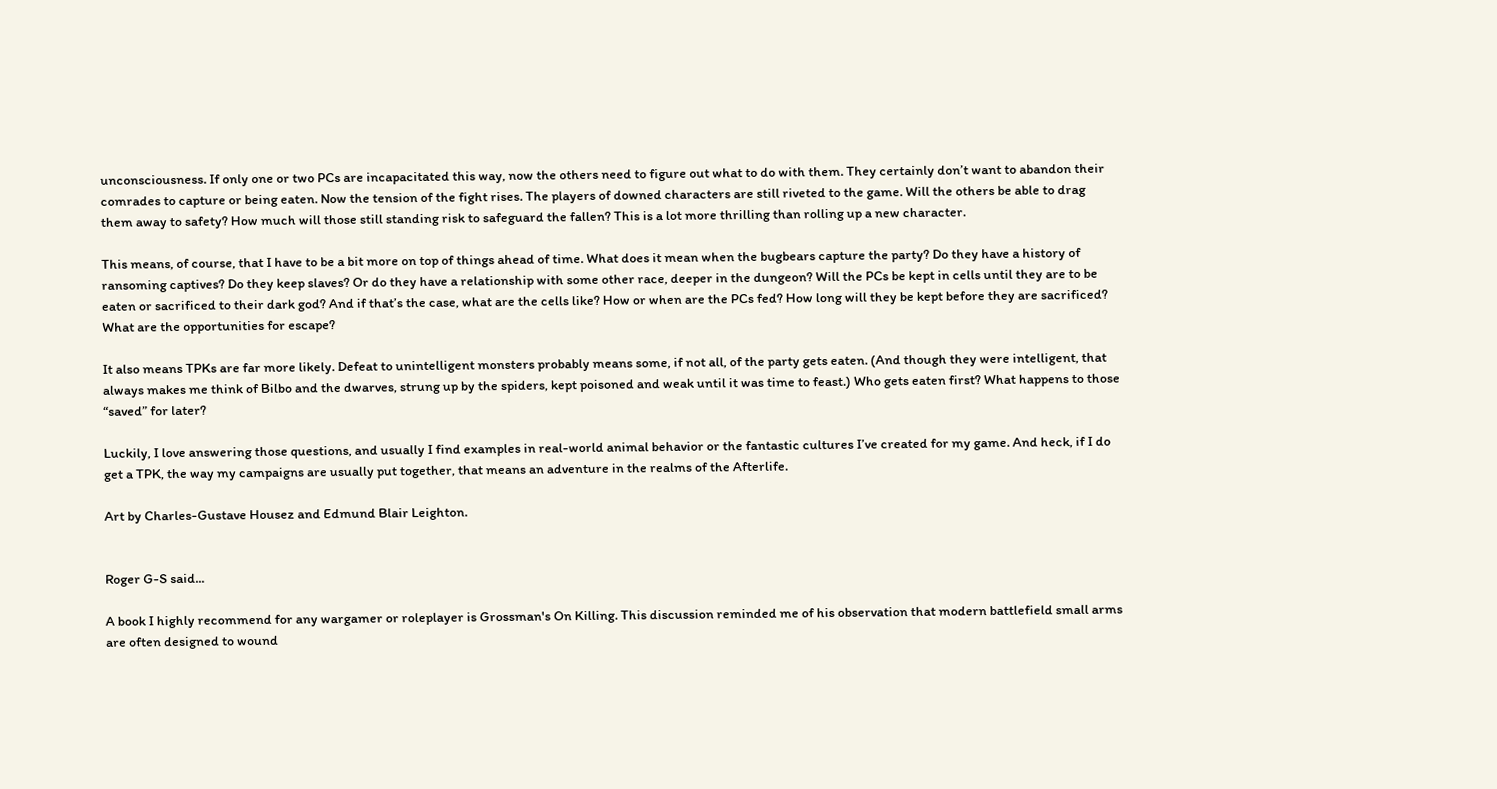unconsciousness. If only one or two PCs are incapacitated this way, now the others need to figure out what to do with them. They certainly don’t want to abandon their comrades to capture or being eaten. Now the tension of the fight rises. The players of downed characters are still riveted to the game. Will the others be able to drag them away to safety? How much will those still standing risk to safeguard the fallen? This is a lot more thrilling than rolling up a new character.

This means, of course, that I have to be a bit more on top of things ahead of time. What does it mean when the bugbears capture the party? Do they have a history of ransoming captives? Do they keep slaves? Or do they have a relationship with some other race, deeper in the dungeon? Will the PCs be kept in cells until they are to be eaten or sacrificed to their dark god? And if that’s the case, what are the cells like? How or when are the PCs fed? How long will they be kept before they are sacrificed? What are the opportunities for escape?

It also means TPKs are far more likely. Defeat to unintelligent monsters probably means some, if not all, of the party gets eaten. (And though they were intelligent, that always makes me think of Bilbo and the dwarves, strung up by the spiders, kept poisoned and weak until it was time to feast.) Who gets eaten first? What happens to those “saved” for later?

Luckily, I love answering those questions, and usually I find examples in real-world animal behavior or the fantastic cultures I’ve created for my game. And heck, if I do get a TPK, the way my campaigns are usually put together, that means an adventure in the realms of the Afterlife.

Art by Charles-Gustave Housez and Edmund Blair Leighton.


Roger G-S said...

A book I highly recommend for any wargamer or roleplayer is Grossman's On Killing. This discussion reminded me of his observation that modern battlefield small arms are often designed to wound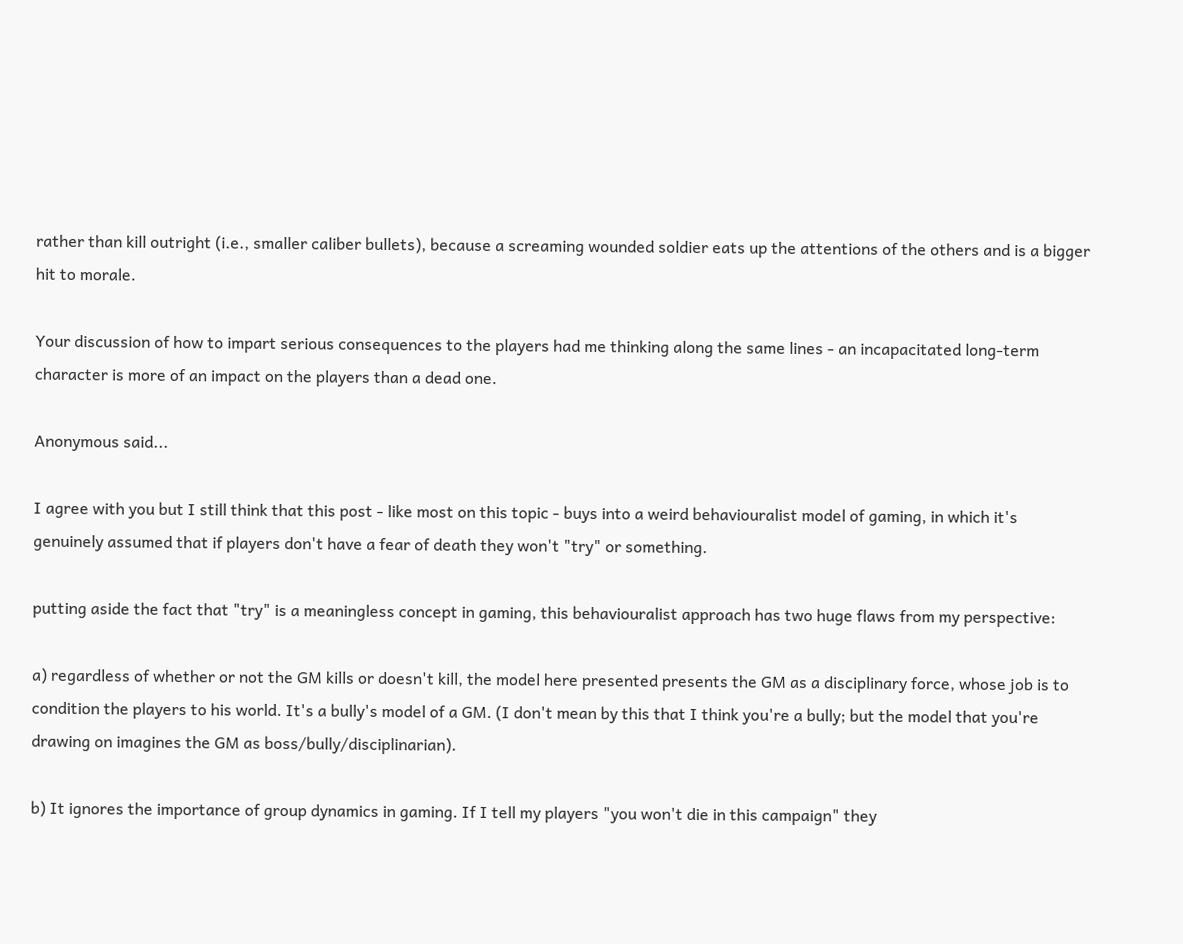rather than kill outright (i.e., smaller caliber bullets), because a screaming wounded soldier eats up the attentions of the others and is a bigger hit to morale.

Your discussion of how to impart serious consequences to the players had me thinking along the same lines - an incapacitated long-term character is more of an impact on the players than a dead one.

Anonymous said...

I agree with you but I still think that this post - like most on this topic - buys into a weird behaviouralist model of gaming, in which it's genuinely assumed that if players don't have a fear of death they won't "try" or something.

putting aside the fact that "try" is a meaningless concept in gaming, this behaviouralist approach has two huge flaws from my perspective:

a) regardless of whether or not the GM kills or doesn't kill, the model here presented presents the GM as a disciplinary force, whose job is to condition the players to his world. It's a bully's model of a GM. (I don't mean by this that I think you're a bully; but the model that you're drawing on imagines the GM as boss/bully/disciplinarian).

b) It ignores the importance of group dynamics in gaming. If I tell my players "you won't die in this campaign" they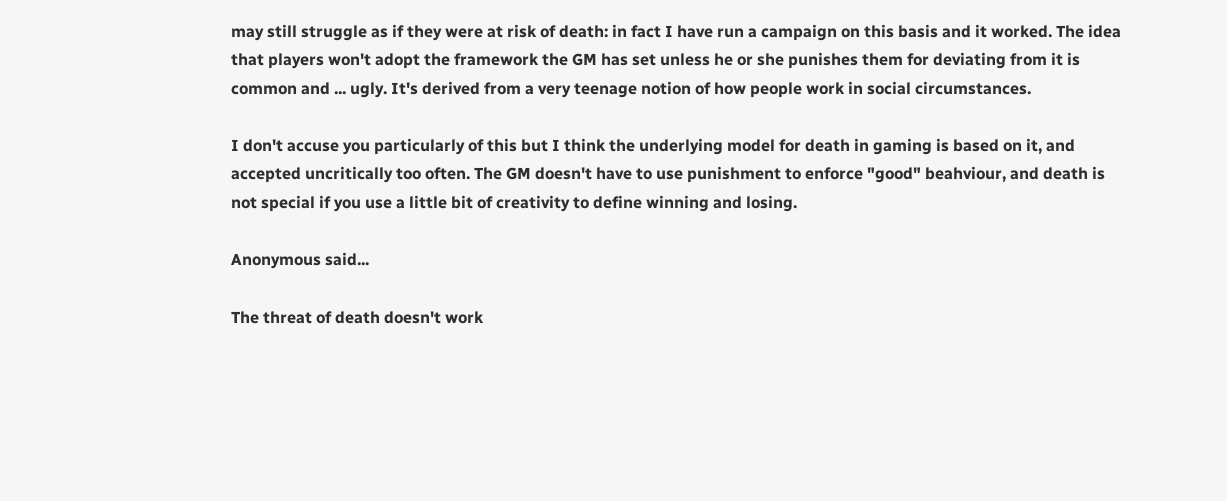may still struggle as if they were at risk of death: in fact I have run a campaign on this basis and it worked. The idea that players won't adopt the framework the GM has set unless he or she punishes them for deviating from it is common and ... ugly. It's derived from a very teenage notion of how people work in social circumstances.

I don't accuse you particularly of this but I think the underlying model for death in gaming is based on it, and accepted uncritically too often. The GM doesn't have to use punishment to enforce "good" beahviour, and death is not special if you use a little bit of creativity to define winning and losing.

Anonymous said...

The threat of death doesn't work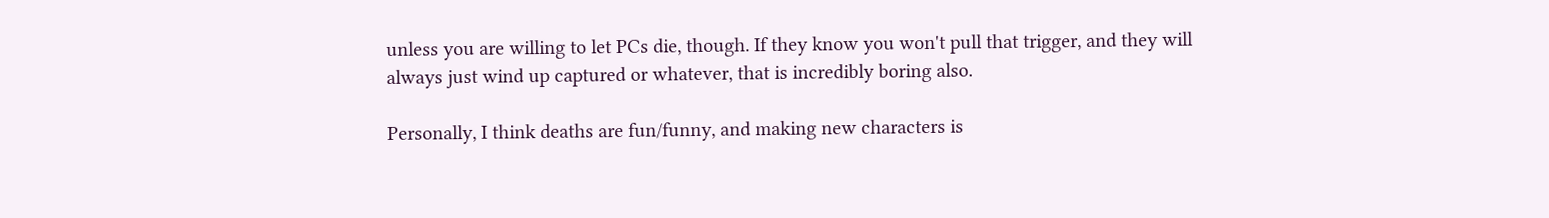unless you are willing to let PCs die, though. If they know you won't pull that trigger, and they will always just wind up captured or whatever, that is incredibly boring also.

Personally, I think deaths are fun/funny, and making new characters is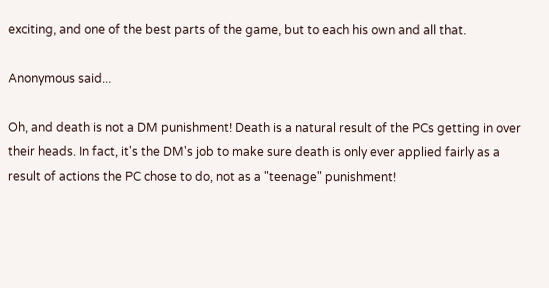exciting, and one of the best parts of the game, but to each his own and all that.

Anonymous said...

Oh, and death is not a DM punishment! Death is a natural result of the PCs getting in over their heads. In fact, it's the DM's job to make sure death is only ever applied fairly as a result of actions the PC chose to do, not as a "teenage" punishment!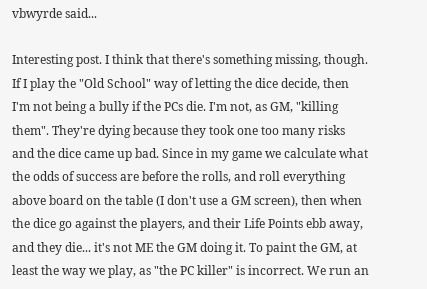vbwyrde said...

Interesting post. I think that there's something missing, though. If I play the "Old School" way of letting the dice decide, then I'm not being a bully if the PCs die. I'm not, as GM, "killing them". They're dying because they took one too many risks and the dice came up bad. Since in my game we calculate what the odds of success are before the rolls, and roll everything above board on the table (I don't use a GM screen), then when the dice go against the players, and their Life Points ebb away, and they die... it's not ME the GM doing it. To paint the GM, at least the way we play, as "the PC killer" is incorrect. We run an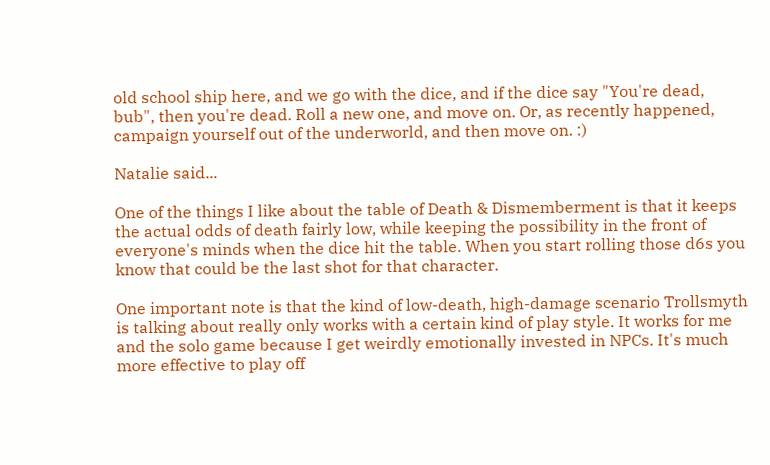old school ship here, and we go with the dice, and if the dice say "You're dead, bub", then you're dead. Roll a new one, and move on. Or, as recently happened, campaign yourself out of the underworld, and then move on. :)

Natalie said...

One of the things I like about the table of Death & Dismemberment is that it keeps the actual odds of death fairly low, while keeping the possibility in the front of everyone's minds when the dice hit the table. When you start rolling those d6s you know that could be the last shot for that character.

One important note is that the kind of low-death, high-damage scenario Trollsmyth is talking about really only works with a certain kind of play style. It works for me and the solo game because I get weirdly emotionally invested in NPCs. It's much more effective to play off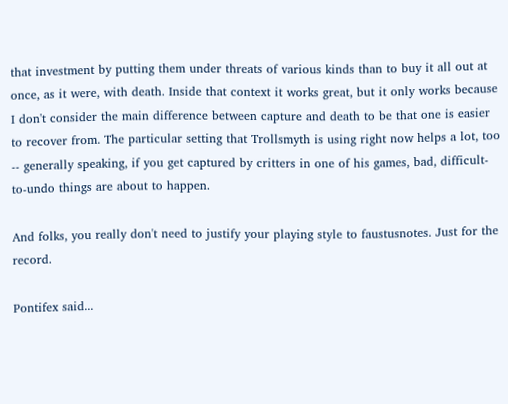that investment by putting them under threats of various kinds than to buy it all out at once, as it were, with death. Inside that context it works great, but it only works because I don't consider the main difference between capture and death to be that one is easier to recover from. The particular setting that Trollsmyth is using right now helps a lot, too -- generally speaking, if you get captured by critters in one of his games, bad, difficult-to-undo things are about to happen.

And folks, you really don't need to justify your playing style to faustusnotes. Just for the record.

Pontifex said...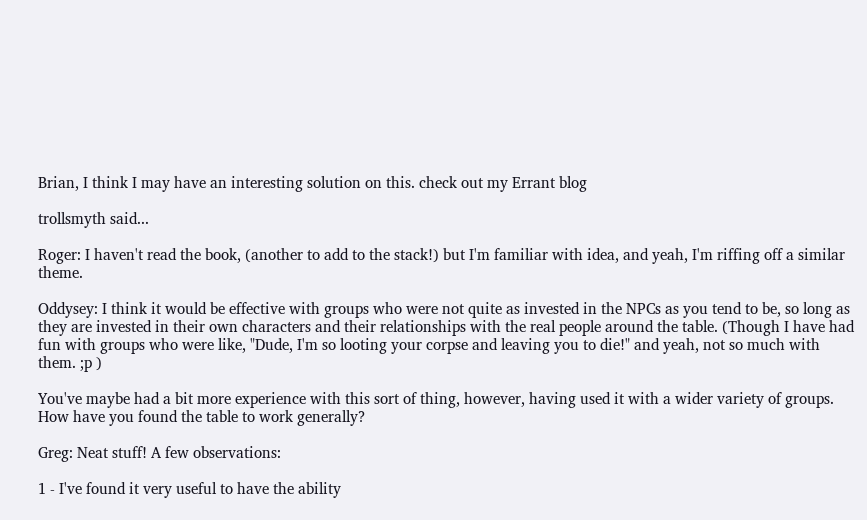Brian, I think I may have an interesting solution on this. check out my Errant blog

trollsmyth said...

Roger: I haven't read the book, (another to add to the stack!) but I'm familiar with idea, and yeah, I'm riffing off a similar theme.

Oddysey: I think it would be effective with groups who were not quite as invested in the NPCs as you tend to be, so long as they are invested in their own characters and their relationships with the real people around the table. (Though I have had fun with groups who were like, "Dude, I'm so looting your corpse and leaving you to die!" and yeah, not so much with them. ;p )

You've maybe had a bit more experience with this sort of thing, however, having used it with a wider variety of groups. How have you found the table to work generally?

Greg: Neat stuff! A few observations:

1 - I've found it very useful to have the ability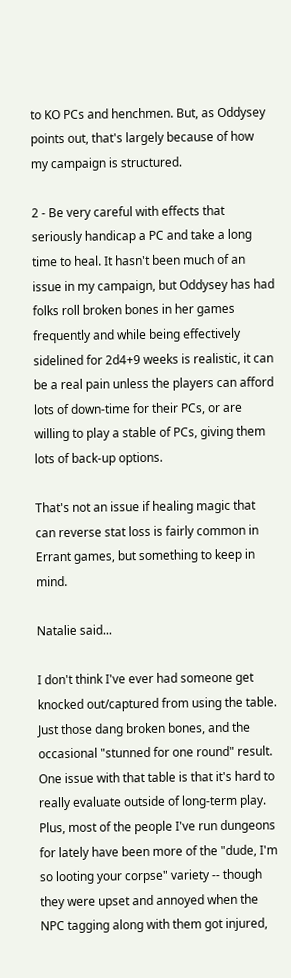to KO PCs and henchmen. But, as Oddysey points out, that's largely because of how my campaign is structured.

2 - Be very careful with effects that seriously handicap a PC and take a long time to heal. It hasn't been much of an issue in my campaign, but Oddysey has had folks roll broken bones in her games frequently and while being effectively sidelined for 2d4+9 weeks is realistic, it can be a real pain unless the players can afford lots of down-time for their PCs, or are willing to play a stable of PCs, giving them lots of back-up options.

That's not an issue if healing magic that can reverse stat loss is fairly common in Errant games, but something to keep in mind.

Natalie said...

I don't think I've ever had someone get knocked out/captured from using the table. Just those dang broken bones, and the occasional "stunned for one round" result. One issue with that table is that it's hard to really evaluate outside of long-term play. Plus, most of the people I've run dungeons for lately have been more of the "dude, I'm so looting your corpse" variety -- though they were upset and annoyed when the NPC tagging along with them got injured,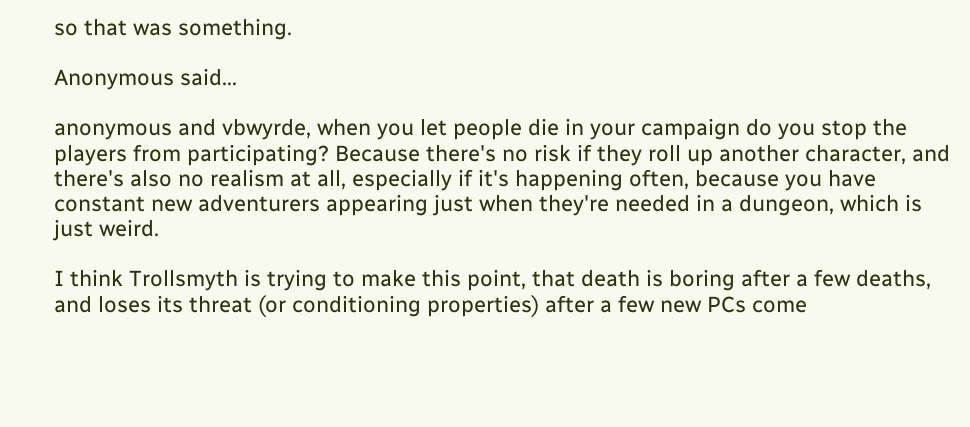so that was something.

Anonymous said...

anonymous and vbwyrde, when you let people die in your campaign do you stop the players from participating? Because there's no risk if they roll up another character, and there's also no realism at all, especially if it's happening often, because you have constant new adventurers appearing just when they're needed in a dungeon, which is just weird.

I think Trollsmyth is trying to make this point, that death is boring after a few deaths, and loses its threat (or conditioning properties) after a few new PCs come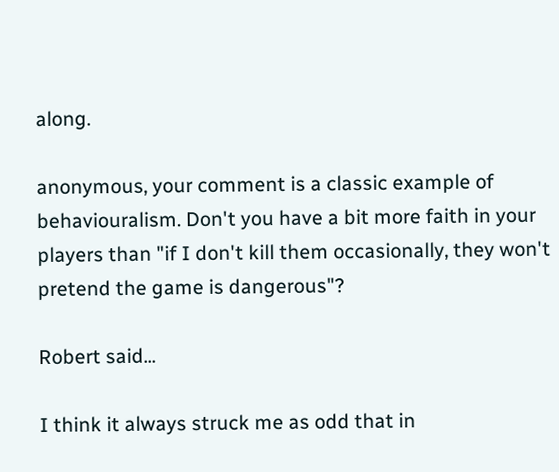along.

anonymous, your comment is a classic example of behaviouralism. Don't you have a bit more faith in your players than "if I don't kill them occasionally, they won't pretend the game is dangerous"?

Robert said...

I think it always struck me as odd that in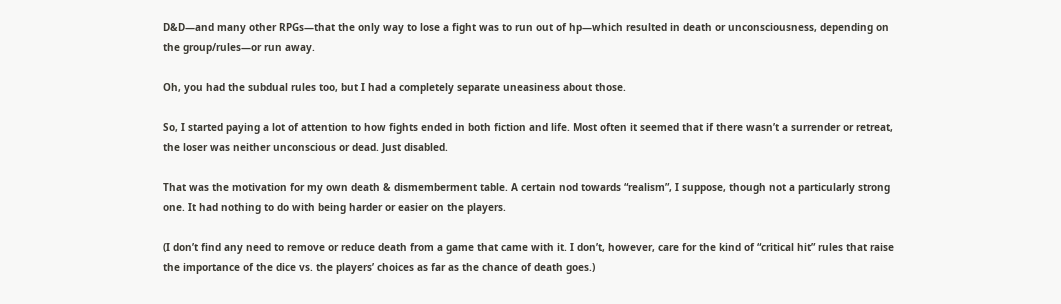D&D—and many other RPGs—that the only way to lose a fight was to run out of hp—which resulted in death or unconsciousness, depending on the group/rules—or run away.

Oh, you had the subdual rules too, but I had a completely separate uneasiness about those.

So, I started paying a lot of attention to how fights ended in both fiction and life. Most often it seemed that if there wasn’t a surrender or retreat, the loser was neither unconscious or dead. Just disabled.

That was the motivation for my own death & dismemberment table. A certain nod towards “realism”, I suppose, though not a particularly strong one. It had nothing to do with being harder or easier on the players.

(I don’t find any need to remove or reduce death from a game that came with it. I don’t, however, care for the kind of “critical hit” rules that raise the importance of the dice vs. the players’ choices as far as the chance of death goes.)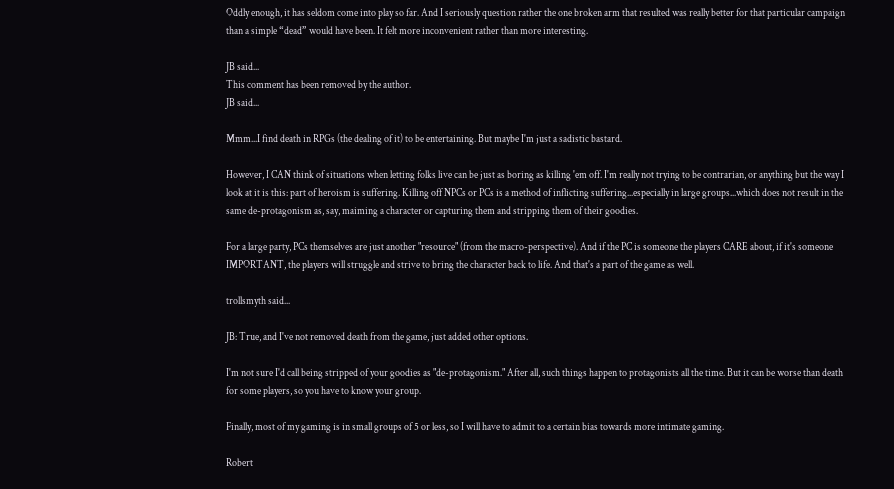Oddly enough, it has seldom come into play so far. And I seriously question rather the one broken arm that resulted was really better for that particular campaign than a simple “dead” would have been. It felt more inconvenient rather than more interesting.

JB said...
This comment has been removed by the author.
JB said...

Mmm...I find death in RPGs (the dealing of it) to be entertaining. But maybe I'm just a sadistic bastard.

However, I CAN think of situations when letting folks live can be just as boring as killing 'em off. I'm really not trying to be contrarian, or anything but the way I look at it is this: part of heroism is suffering. Killing off NPCs or PCs is a method of inflicting suffering...especially in large groups...which does not result in the same de-protagonism as, say, maiming a character or capturing them and stripping them of their goodies.

For a large party, PCs themselves are just another "resource" (from the macro-perspective). And if the PC is someone the players CARE about, if it's someone IMPORTANT, the players will struggle and strive to bring the character back to life. And that's a part of the game as well.

trollsmyth said...

JB: True, and I've not removed death from the game, just added other options.

I'm not sure I'd call being stripped of your goodies as "de-protagonism." After all, such things happen to protagonists all the time. But it can be worse than death for some players, so you have to know your group.

Finally, most of my gaming is in small groups of 5 or less, so I will have to admit to a certain bias towards more intimate gaming.

Robert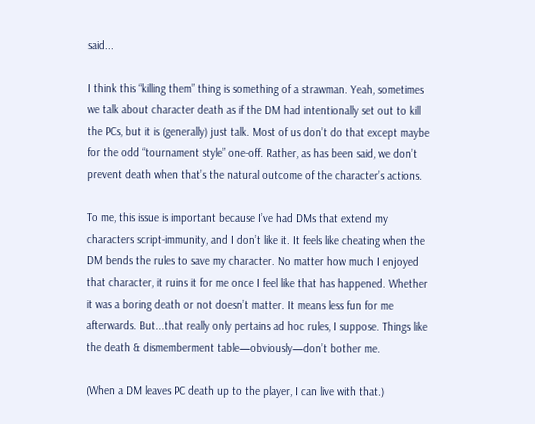said...

I think this “killing them” thing is something of a strawman. Yeah, sometimes we talk about character death as if the DM had intentionally set out to kill the PCs, but it is (generally) just talk. Most of us don’t do that except maybe for the odd “tournament style” one-off. Rather, as has been said, we don’t prevent death when that’s the natural outcome of the character’s actions.

To me, this issue is important because I’ve had DMs that extend my characters script-immunity, and I don’t like it. It feels like cheating when the DM bends the rules to save my character. No matter how much I enjoyed that character, it ruins it for me once I feel like that has happened. Whether it was a boring death or not doesn’t matter. It means less fun for me afterwards. But...that really only pertains ad hoc rules, I suppose. Things like the death & dismemberment table—obviously—don’t bother me.

(When a DM leaves PC death up to the player, I can live with that.)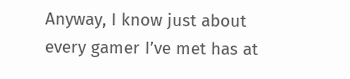Anyway, I know just about every gamer I’ve met has at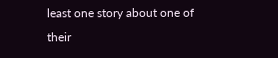least one story about one of their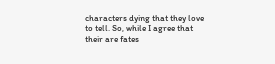characters dying that they love to tell. So, while I agree that their are fates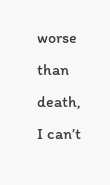worse than death, I can’t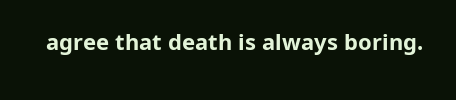agree that death is always boring.